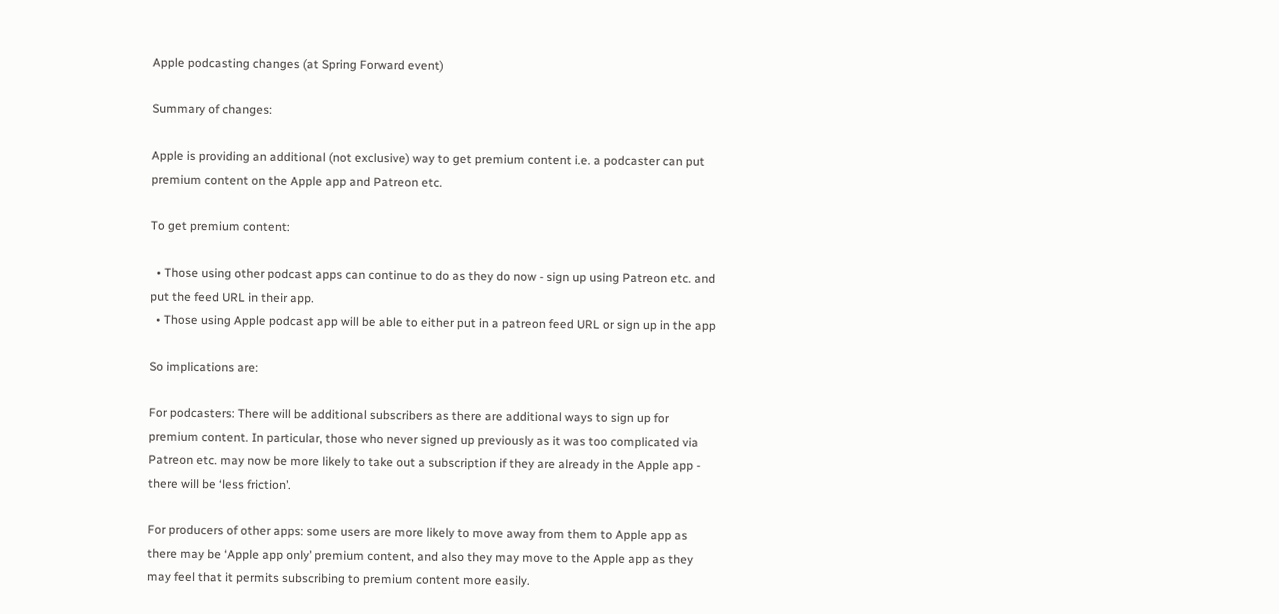Apple podcasting changes (at Spring Forward event)

Summary of changes:

Apple is providing an additional (not exclusive) way to get premium content i.e. a podcaster can put premium content on the Apple app and Patreon etc.

To get premium content:

  • Those using other podcast apps can continue to do as they do now - sign up using Patreon etc. and put the feed URL in their app.
  • Those using Apple podcast app will be able to either put in a patreon feed URL or sign up in the app

So implications are:

For podcasters: There will be additional subscribers as there are additional ways to sign up for premium content. In particular, those who never signed up previously as it was too complicated via Patreon etc. may now be more likely to take out a subscription if they are already in the Apple app - there will be ‘less friction’.

For producers of other apps: some users are more likely to move away from them to Apple app as there may be ‘Apple app only’ premium content, and also they may move to the Apple app as they may feel that it permits subscribing to premium content more easily.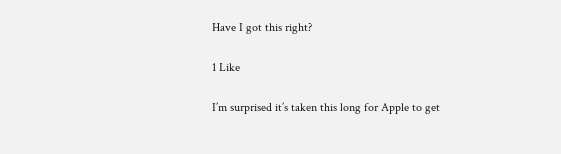Have I got this right?

1 Like

I’m surprised it’s taken this long for Apple to get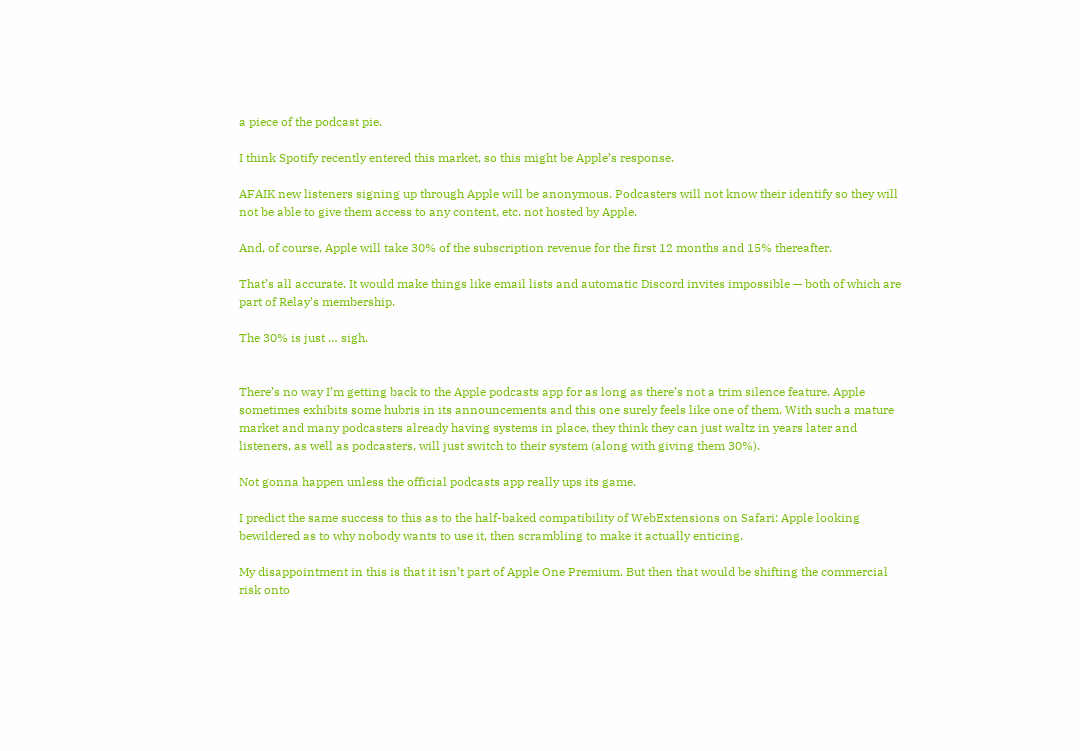a piece of the podcast pie.

I think Spotify recently entered this market, so this might be Apple’s response.

AFAIK new listeners signing up through Apple will be anonymous. Podcasters will not know their identify so they will not be able to give them access to any content, etc. not hosted by Apple.

And, of course, Apple will take 30% of the subscription revenue for the first 12 months and 15% thereafter.

That’s all accurate. It would make things like email lists and automatic Discord invites impossible — both of which are part of Relay’s membership.

The 30% is just … sigh.


There’s no way I’m getting back to the Apple podcasts app for as long as there’s not a trim silence feature. Apple sometimes exhibits some hubris in its announcements and this one surely feels like one of them. With such a mature market and many podcasters already having systems in place, they think they can just waltz in years later and listeners, as well as podcasters, will just switch to their system (along with giving them 30%).

Not gonna happen unless the official podcasts app really ups its game.

I predict the same success to this as to the half-baked compatibility of WebExtensions on Safari: Apple looking bewildered as to why nobody wants to use it, then scrambling to make it actually enticing.

My disappointment in this is that it isn’t part of Apple One Premium. But then that would be shifting the commercial risk onto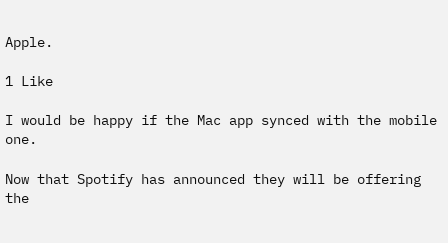Apple.

1 Like

I would be happy if the Mac app synced with the mobile one.

Now that Spotify has announced they will be offering the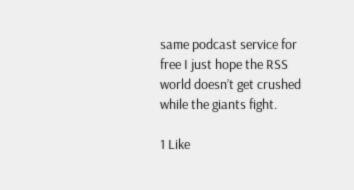same podcast service for free I just hope the RSS world doesn’t get crushed while the giants fight.

1 Like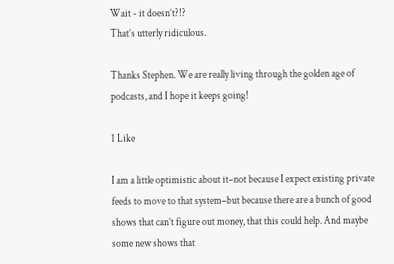Wait - it doesn’t?!?
That’s utterly ridiculous.

Thanks Stephen. We are really living through the golden age of podcasts, and I hope it keeps going!

1 Like

I am a little optimistic about it–not because I expect existing private feeds to move to that system–but because there are a bunch of good shows that can’t figure out money, that this could help. And maybe some new shows that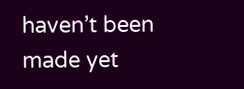haven’t been made yet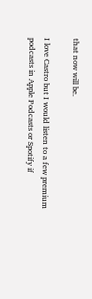that now will be.

I love Castro but I would listen to a few premium podcasts in Apple Podcasts or Spotify if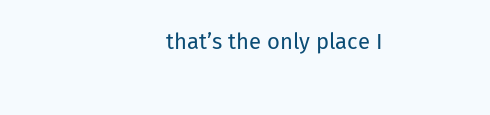that’s the only place I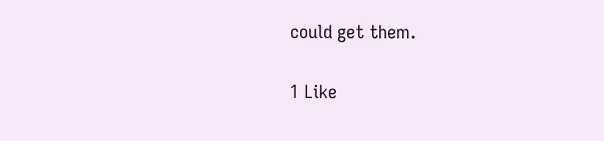could get them.

1 Like